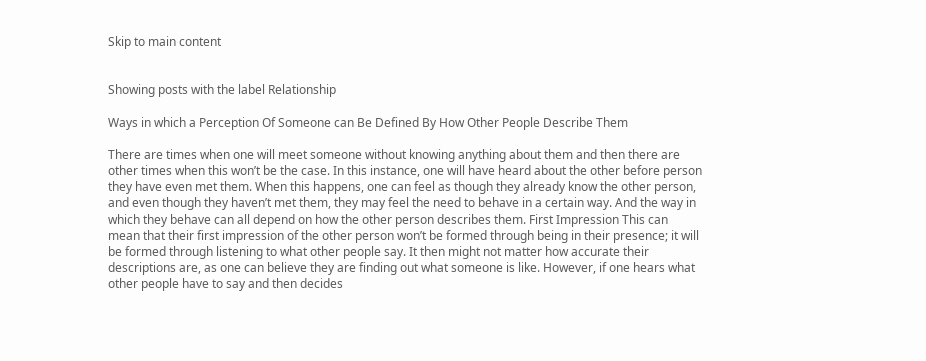Skip to main content


Showing posts with the label Relationship

Ways in which a Perception Of Someone can Be Defined By How Other People Describe Them

There are times when one will meet someone without knowing anything about them and then there are other times when this won’t be the case. In this instance, one will have heard about the other before person they have even met them. When this happens, one can feel as though they already know the other person, and even though they haven’t met them, they may feel the need to behave in a certain way. And the way in which they behave can all depend on how the other person describes them. First Impression This can mean that their first impression of the other person won’t be formed through being in their presence; it will be formed through listening to what other people say. It then might not matter how accurate their descriptions are, as one can believe they are finding out what someone is like. However, if one hears what other people have to say and then decides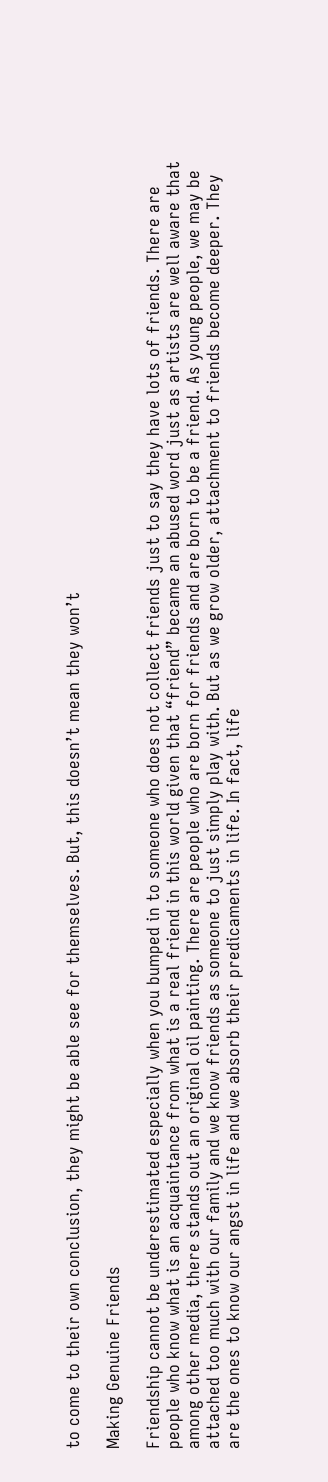to come to their own conclusion, they might be able see for themselves. But, this doesn’t mean they won’t

Making Genuine Friends

Friendship cannot be underestimated especially when you bumped in to someone who does not collect friends just to say they have lots of friends. There are people who know what is an acquaintance from what is a real friend in this world given that “friend” became an abused word just as artists are well aware that among other media, there stands out an original oil painting. There are people who are born for friends and are born to be a friend. As young people, we may be attached too much with our family and we know friends as someone to just simply play with. But as we grow older, attachment to friends become deeper. They are the ones to know our angst in life and we absorb their predicaments in life. In fact, life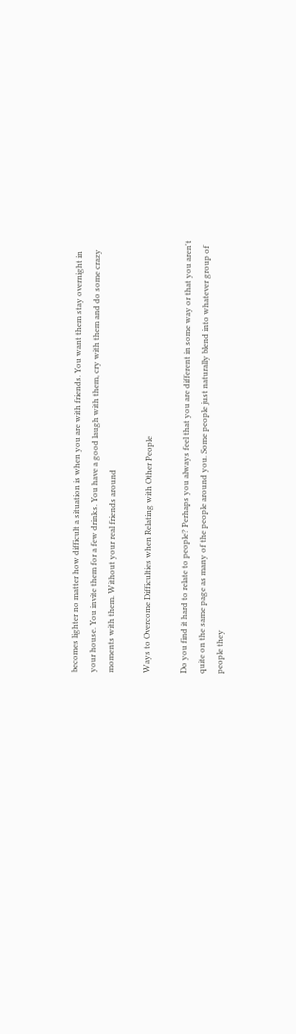becomes lighter no matter how difficult a situation is when you are with friends. You want them stay overnight in your house. You invite them for a few drinks. You have a good laugh with them, cry with them and do some crazy moments with them. Without your real friends around

Ways to Overcome Difficulties when Relating with Other People

Do you find it hard to relate to people? Perhaps you always feel that you are different in some way or that you aren't quite on the same page as many of the people around you. Some people just naturally blend into whatever group of people they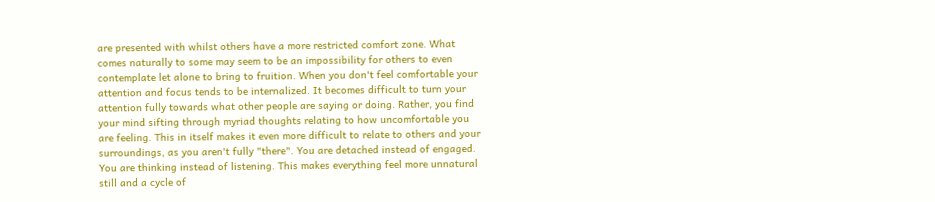are presented with whilst others have a more restricted comfort zone. What comes naturally to some may seem to be an impossibility for others to even contemplate let alone to bring to fruition. When you don't feel comfortable your attention and focus tends to be internalized. It becomes difficult to turn your attention fully towards what other people are saying or doing. Rather, you find your mind sifting through myriad thoughts relating to how uncomfortable you are feeling. This in itself makes it even more difficult to relate to others and your surroundings, as you aren't fully "there". You are detached instead of engaged. You are thinking instead of listening. This makes everything feel more unnatural still and a cycle of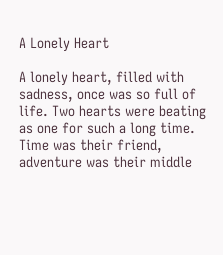A Lonely Heart

A lonely heart, filled with sadness, once was so full of life. Two hearts were beating as one for such a long time. Time was their friend, adventure was their middle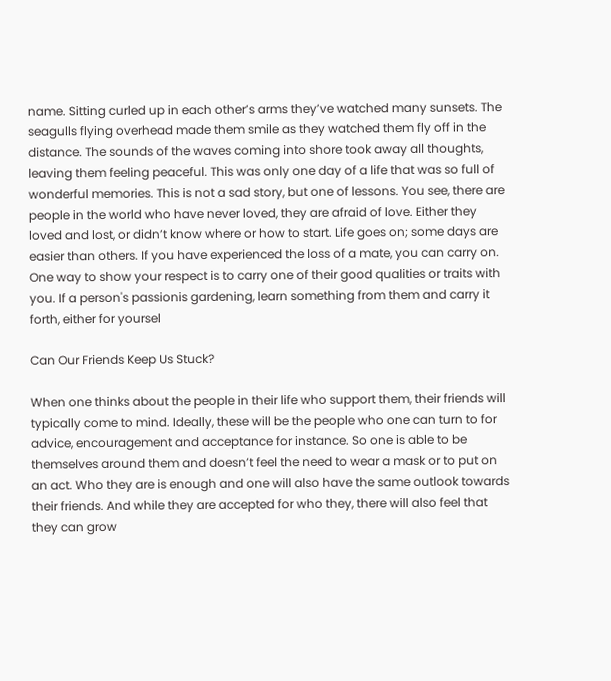name. Sitting curled up in each other’s arms they’ve watched many sunsets. The seagulls flying overhead made them smile as they watched them fly off in the distance. The sounds of the waves coming into shore took away all thoughts, leaving them feeling peaceful. This was only one day of a life that was so full of wonderful memories. This is not a sad story, but one of lessons. You see, there are people in the world who have never loved, they are afraid of love. Either they loved and lost, or didn’t know where or how to start. Life goes on; some days are easier than others. If you have experienced the loss of a mate, you can carry on. One way to show your respect is to carry one of their good qualities or traits with you. If a person's passionis gardening, learn something from them and carry it forth, either for yoursel

Can Our Friends Keep Us Stuck?

When one thinks about the people in their life who support them, their friends will typically come to mind. Ideally, these will be the people who one can turn to for advice, encouragement and acceptance for instance. So one is able to be themselves around them and doesn’t feel the need to wear a mask or to put on an act. Who they are is enough and one will also have the same outlook towards their friends. And while they are accepted for who they, there will also feel that they can grow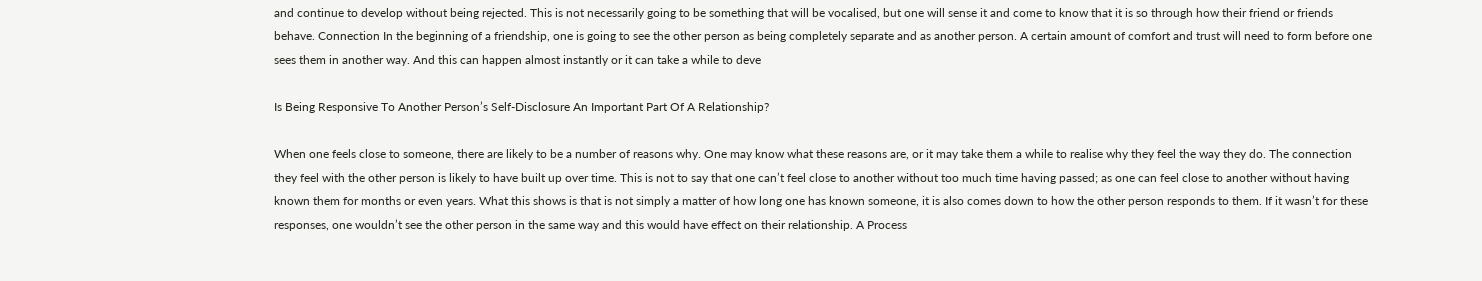and continue to develop without being rejected. This is not necessarily going to be something that will be vocalised, but one will sense it and come to know that it is so through how their friend or friends behave. Connection In the beginning of a friendship, one is going to see the other person as being completely separate and as another person. A certain amount of comfort and trust will need to form before one sees them in another way. And this can happen almost instantly or it can take a while to deve

Is Being Responsive To Another Person’s Self-Disclosure An Important Part Of A Relationship?

When one feels close to someone, there are likely to be a number of reasons why. One may know what these reasons are, or it may take them a while to realise why they feel the way they do. The connection they feel with the other person is likely to have built up over time. This is not to say that one can’t feel close to another without too much time having passed; as one can feel close to another without having known them for months or even years. What this shows is that is not simply a matter of how long one has known someone, it is also comes down to how the other person responds to them. If it wasn’t for these responses, one wouldn’t see the other person in the same way and this would have effect on their relationship. A Process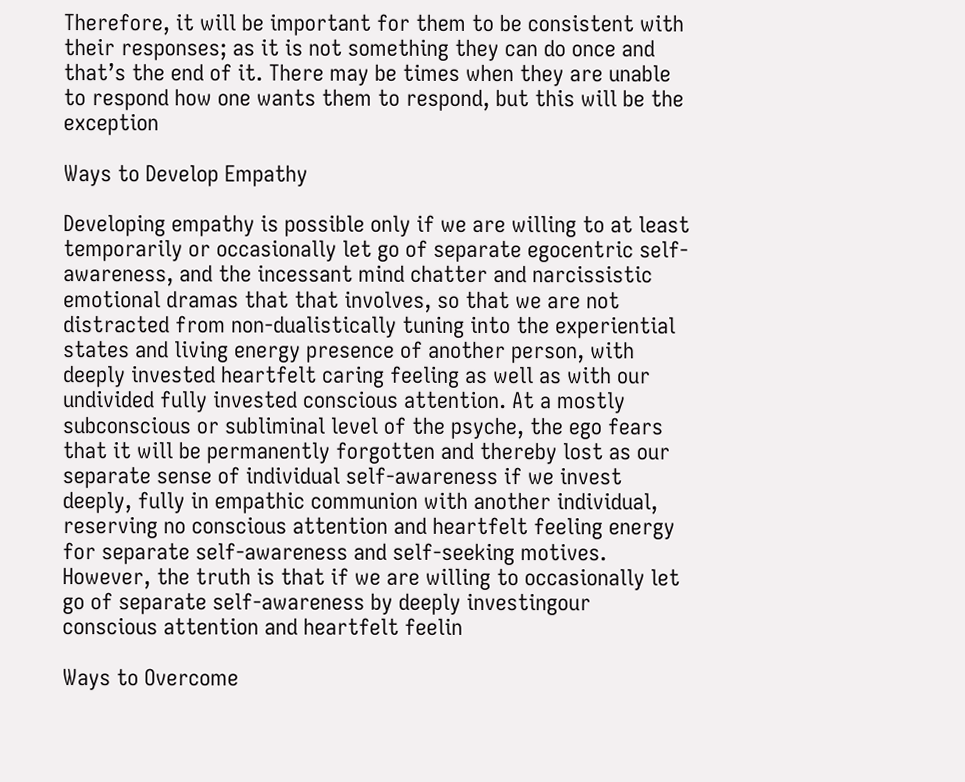Therefore, it will be important for them to be consistent with their responses; as it is not something they can do once and that’s the end of it. There may be times when they are unable to respond how one wants them to respond, but this will be the exception

Ways to Develop Empathy

Developing empathy is possible only if we are willing to at least temporarily or occasionally let go of separate egocentric self-awareness, and the incessant mind chatter and narcissistic emotional dramas that that involves, so that we are not distracted from non-dualistically tuning into the experiential states and living energy presence of another person, with deeply invested heartfelt caring feeling as well as with our undivided fully invested conscious attention. At a mostly subconscious or subliminal level of the psyche, the ego fears that it will be permanently forgotten and thereby lost as our separate sense of individual self-awareness if we invest deeply, fully in empathic communion with another individual, reserving no conscious attention and heartfelt feeling energy for separate self-awareness and self-seeking motives. However, the truth is that if we are willing to occasionally let go of separate self-awareness by deeply investingour conscious attention and heartfelt feelin

Ways to Overcome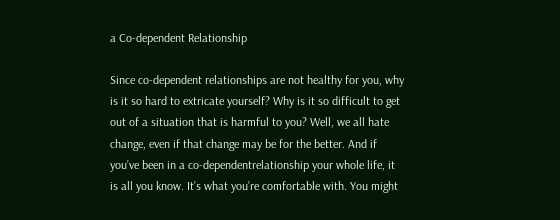a Co-dependent Relationship

Since co-dependent relationships are not healthy for you, why is it so hard to extricate yourself? Why is it so difficult to get out of a situation that is harmful to you? Well, we all hate change, even if that change may be for the better. And if you’ve been in a co-dependentrelationship your whole life, it is all you know. It’s what you’re comfortable with. You might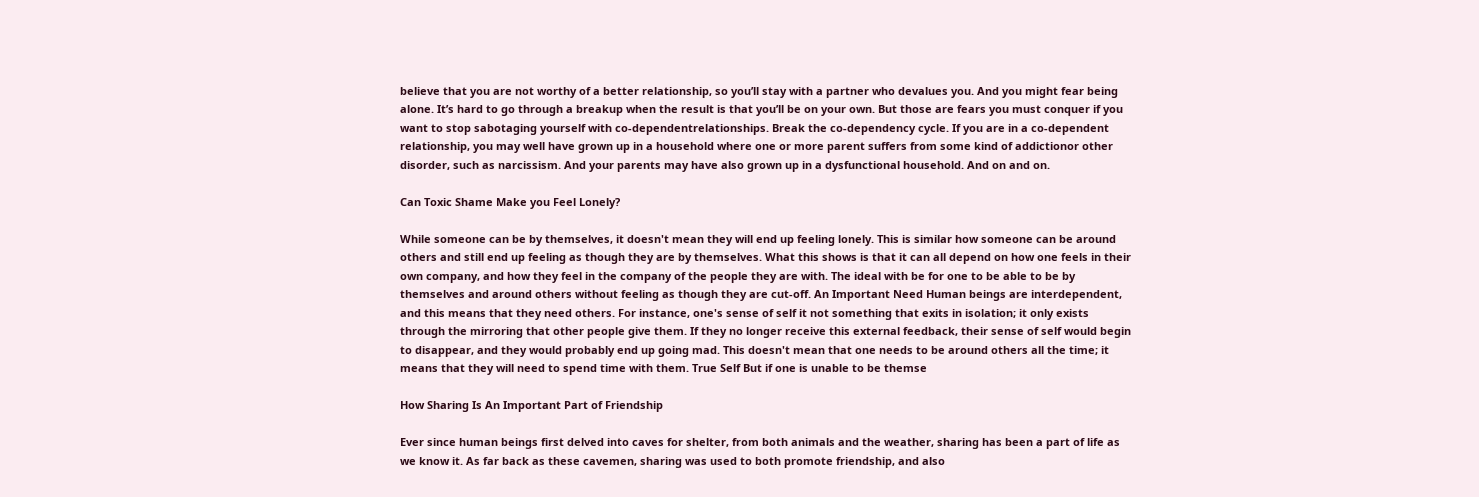believe that you are not worthy of a better relationship, so you’ll stay with a partner who devalues you. And you might fear being alone. It’s hard to go through a breakup when the result is that you’ll be on your own. But those are fears you must conquer if you want to stop sabotaging yourself with co-dependentrelationships. Break the co-dependency cycle. If you are in a co-dependent relationship, you may well have grown up in a household where one or more parent suffers from some kind of addictionor other disorder, such as narcissism. And your parents may have also grown up in a dysfunctional household. And on and on.

Can Toxic Shame Make you Feel Lonely?

While someone can be by themselves, it doesn't mean they will end up feeling lonely. This is similar how someone can be around others and still end up feeling as though they are by themselves. What this shows is that it can all depend on how one feels in their own company, and how they feel in the company of the people they are with. The ideal with be for one to be able to be by themselves and around others without feeling as though they are cut-off. An Important Need Human beings are interdependent, and this means that they need others. For instance, one's sense of self it not something that exits in isolation; it only exists through the mirroring that other people give them. If they no longer receive this external feedback, their sense of self would begin to disappear, and they would probably end up going mad. This doesn't mean that one needs to be around others all the time; it means that they will need to spend time with them. True Self But if one is unable to be themse

How Sharing Is An Important Part of Friendship

Ever since human beings first delved into caves for shelter, from both animals and the weather, sharing has been a part of life as we know it. As far back as these cavemen, sharing was used to both promote friendship, and also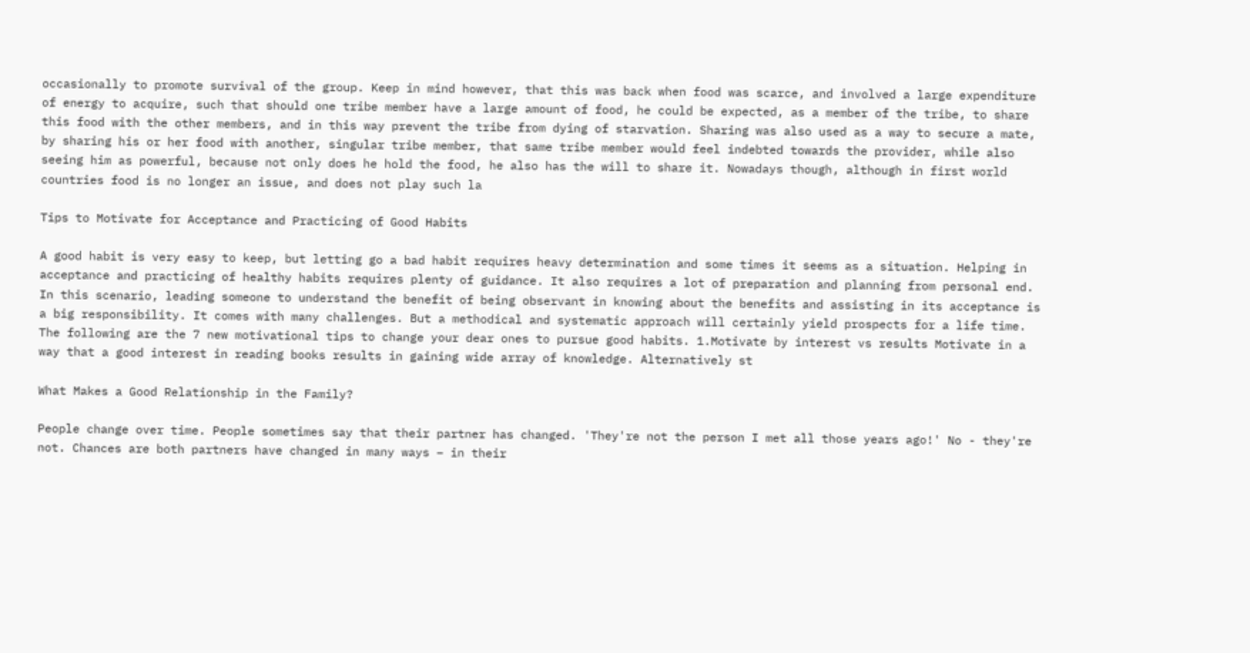occasionally to promote survival of the group. Keep in mind however, that this was back when food was scarce, and involved a large expenditure of energy to acquire, such that should one tribe member have a large amount of food, he could be expected, as a member of the tribe, to share this food with the other members, and in this way prevent the tribe from dying of starvation. Sharing was also used as a way to secure a mate, by sharing his or her food with another, singular tribe member, that same tribe member would feel indebted towards the provider, while also seeing him as powerful, because not only does he hold the food, he also has the will to share it. Nowadays though, although in first world countries food is no longer an issue, and does not play such la

Tips to Motivate for Acceptance and Practicing of Good Habits

A good habit is very easy to keep, but letting go a bad habit requires heavy determination and some times it seems as a situation. Helping in acceptance and practicing of healthy habits requires plenty of guidance. It also requires a lot of preparation and planning from personal end. In this scenario, leading someone to understand the benefit of being observant in knowing about the benefits and assisting in its acceptance is a big responsibility. It comes with many challenges. But a methodical and systematic approach will certainly yield prospects for a life time. The following are the 7 new motivational tips to change your dear ones to pursue good habits. 1.Motivate by interest vs results Motivate in a way that a good interest in reading books results in gaining wide array of knowledge. Alternatively st

What Makes a Good Relationship in the Family?

People change over time. People sometimes say that their partner has changed. 'They're not the person I met all those years ago!' No - they're not. Chances are both partners have changed in many ways – in their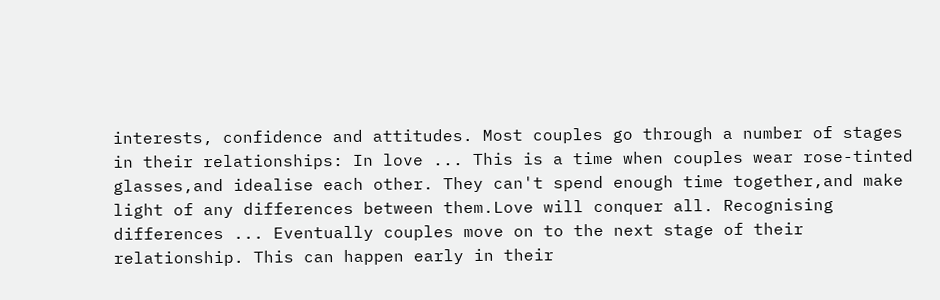interests, confidence and attitudes. Most couples go through a number of stages in their relationships: In love ... This is a time when couples wear rose-tinted glasses,and idealise each other. They can't spend enough time together,and make light of any differences between them.Love will conquer all. Recognising differences ... Eventually couples move on to the next stage of their relationship. This can happen early in their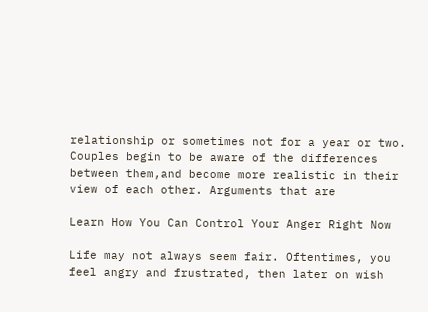relationship or sometimes not for a year or two. Couples begin to be aware of the differences between them,and become more realistic in their view of each other. Arguments that are

Learn How You Can Control Your Anger Right Now

Life may not always seem fair. Oftentimes, you feel angry and frustrated, then later on wish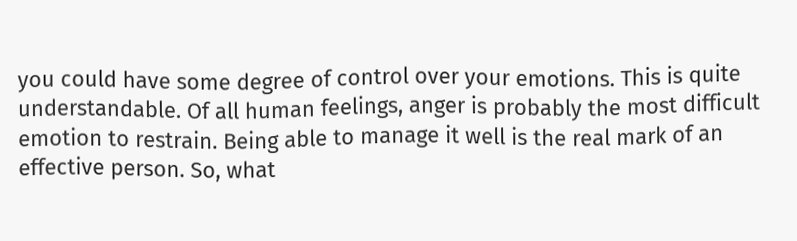you could have some degree of control over your emotions. This is quite understandable. Of all human feelings, anger is probably the most difficult emotion to restrain. Being able to manage it well is the real mark of an effective person. So, what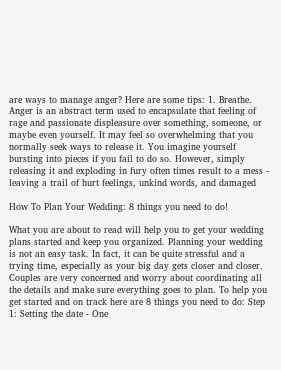are ways to manage anger? Here are some tips: 1. Breathe. Anger is an abstract term used to encapsulate that feeling of rage and passionate displeasure over something, someone, or maybe even yourself. It may feel so overwhelming that you normally seek ways to release it. You imagine yourself bursting into pieces if you fail to do so. However, simply releasing it and exploding in fury often times result to a mess - leaving a trail of hurt feelings, unkind words, and damaged

How To Plan Your Wedding: 8 things you need to do!

What you are about to read will help you to get your wedding plans started and keep you organized. Planning your wedding is not an easy task. In fact, it can be quite stressful and a trying time, especially as your big day gets closer and closer. Couples are very concerned and worry about coordinating all the details and make sure everything goes to plan. To help you get started and on track here are 8 things you need to do: Step 1: Setting the date - One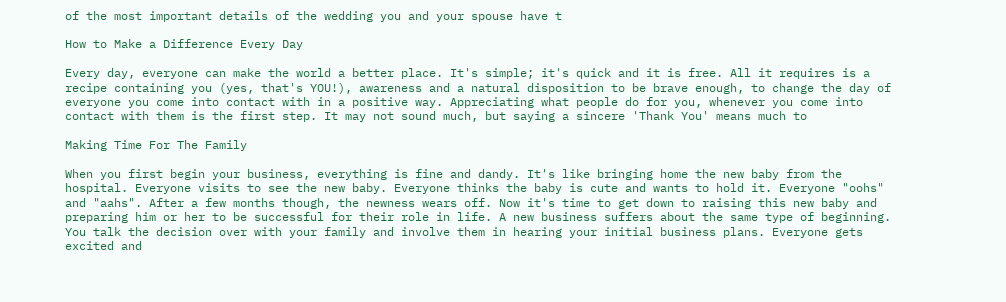of the most important details of the wedding you and your spouse have t

How to Make a Difference Every Day

Every day, everyone can make the world a better place. It's simple; it's quick and it is free. All it requires is a recipe containing you (yes, that's YOU!), awareness and a natural disposition to be brave enough, to change the day of everyone you come into contact with in a positive way. Appreciating what people do for you, whenever you come into contact with them is the first step. It may not sound much, but saying a sincere 'Thank You' means much to

Making Time For The Family

When you first begin your business, everything is fine and dandy. It's like bringing home the new baby from the hospital. Everyone visits to see the new baby. Everyone thinks the baby is cute and wants to hold it. Everyone "oohs" and "aahs". After a few months though, the newness wears off. Now it's time to get down to raising this new baby and preparing him or her to be successful for their role in life. A new business suffers about the same type of beginning. You talk the decision over with your family and involve them in hearing your initial business plans. Everyone gets excited and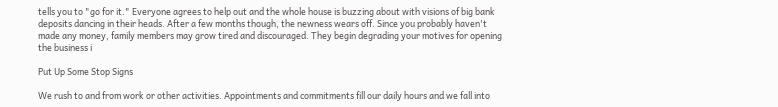tells you to "go for it." Everyone agrees to help out and the whole house is buzzing about with visions of big bank deposits dancing in their heads. After a few months though, the newness wears off. Since you probably haven't made any money, family members may grow tired and discouraged. They begin degrading your motives for opening the business i

Put Up Some Stop Signs

We rush to and from work or other activities. Appointments and commitments fill our daily hours and we fall into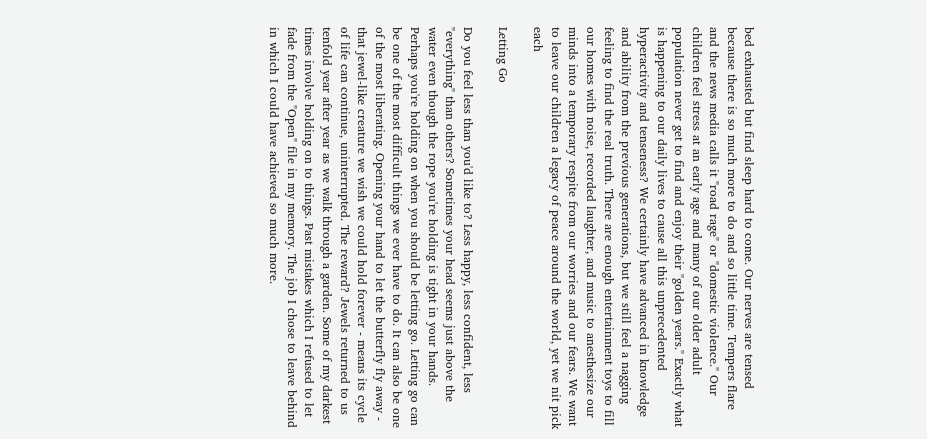bed exhausted but find sleep hard to come. Our nerves are tensed because there is so much more to do and so little time. Tempers flare and the news media calls it "road rage" or "domestic violence." Our children feel stress at an early age and many of our older adult population never get to find and enjoy their "golden years." Exactly what is happening to our daily lives to cause all this unprecedented hyperactivity and tenseness? We certainly have advanced in knowledge and ability from the previous generations, but we still feel a nagging feeling to find the real truth. There are enough entertainment toys to fill our homes with noise, recorded laughter, and music to anesthesize our minds into a temporary respite from our worries and our fears. We want to leave our children a legacy of peace around the world, yet we nit pick each

Letting Go

Do you feel less than you'd like to? Less happy, less confident, less "everything" than others? Sometimes your head seems just above the water even though the rope you're holding is tight in your hands. Perhaps you're holding on when you should be letting go. Letting go can be one of the most difficult things we ever have to do. It can also be one of the most liberating. Opening your hand to let the butterfly fly away - that jewel-like creature we wish we could hold forever - means its cycle of life can continue, uninterrupted. The reward? Jewels returned to us tenfold year after year as we walk through a garden. Some of my darkest times involve holding on to things. Past mistakes which I refused to let fade from the "Open" file in my memory. The job I chose to leave behind in which I could have achieved so much more.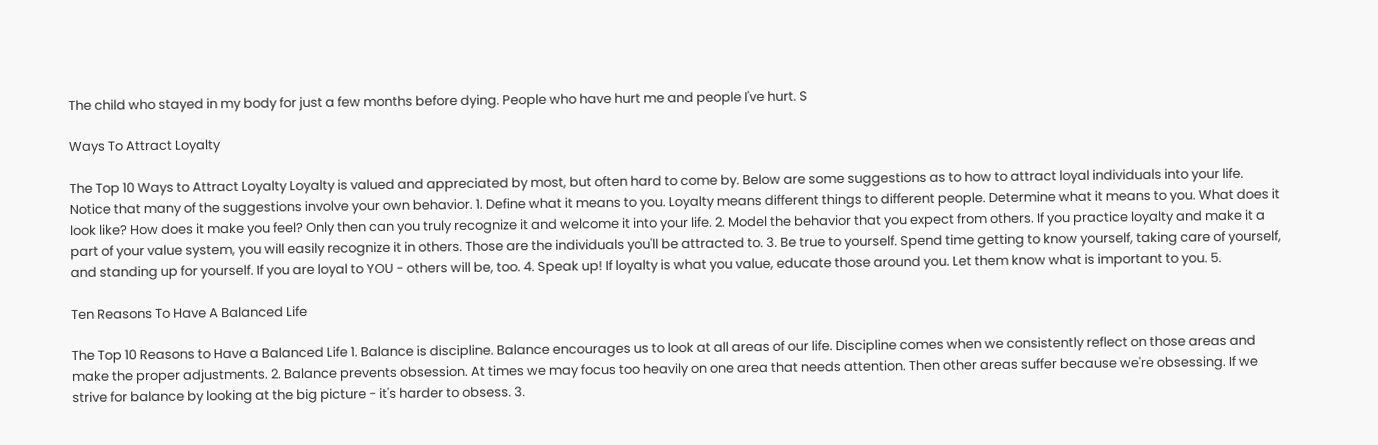The child who stayed in my body for just a few months before dying. People who have hurt me and people I've hurt. S

Ways To Attract Loyalty

The Top 10 Ways to Attract Loyalty Loyalty is valued and appreciated by most, but often hard to come by. Below are some suggestions as to how to attract loyal individuals into your life. Notice that many of the suggestions involve your own behavior. 1. Define what it means to you. Loyalty means different things to different people. Determine what it means to you. What does it look like? How does it make you feel? Only then can you truly recognize it and welcome it into your life. 2. Model the behavior that you expect from others. If you practice loyalty and make it a part of your value system, you will easily recognize it in others. Those are the individuals you'll be attracted to. 3. Be true to yourself. Spend time getting to know yourself, taking care of yourself, and standing up for yourself. If you are loyal to YOU - others will be, too. 4. Speak up! If loyalty is what you value, educate those around you. Let them know what is important to you. 5.

Ten Reasons To Have A Balanced Life

The Top 10 Reasons to Have a Balanced Life 1. Balance is discipline. Balance encourages us to look at all areas of our life. Discipline comes when we consistently reflect on those areas and make the proper adjustments. 2. Balance prevents obsession. At times we may focus too heavily on one area that needs attention. Then other areas suffer because we're obsessing. If we strive for balance by looking at the big picture - it's harder to obsess. 3.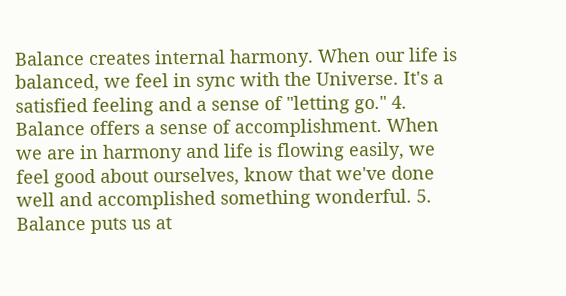Balance creates internal harmony. When our life is balanced, we feel in sync with the Universe. It's a satisfied feeling and a sense of "letting go." 4. Balance offers a sense of accomplishment. When we are in harmony and life is flowing easily, we feel good about ourselves, know that we've done well and accomplished something wonderful. 5. Balance puts us at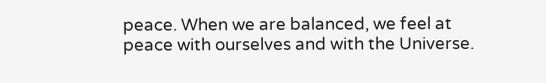peace. When we are balanced, we feel at peace with ourselves and with the Universe.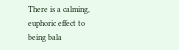There is a calming, euphoric effect to being bala